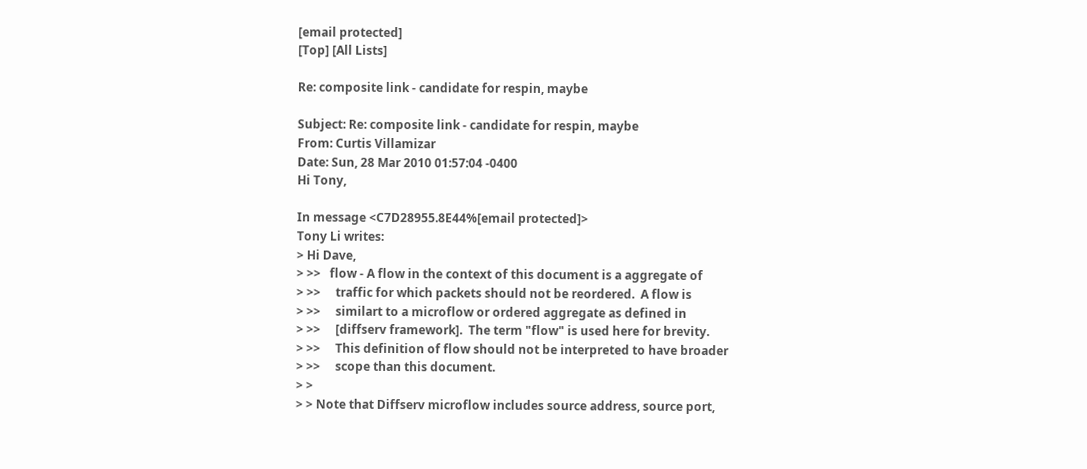[email protected]
[Top] [All Lists]

Re: composite link - candidate for respin, maybe

Subject: Re: composite link - candidate for respin, maybe
From: Curtis Villamizar
Date: Sun, 28 Mar 2010 01:57:04 -0400
Hi Tony,

In message <C7D28955.8E44%[email protected]>
Tony Li writes:
> Hi Dave,
> >>   flow - A flow in the context of this document is a aggregate of
> >>     traffic for which packets should not be reordered.  A flow is
> >>     similart to a microflow or ordered aggregate as defined in
> >>     [diffserv framework].  The term "flow" is used here for brevity.
> >>     This definition of flow should not be interpreted to have broader
> >>     scope than this document.
> >
> > Note that Diffserv microflow includes source address, source port,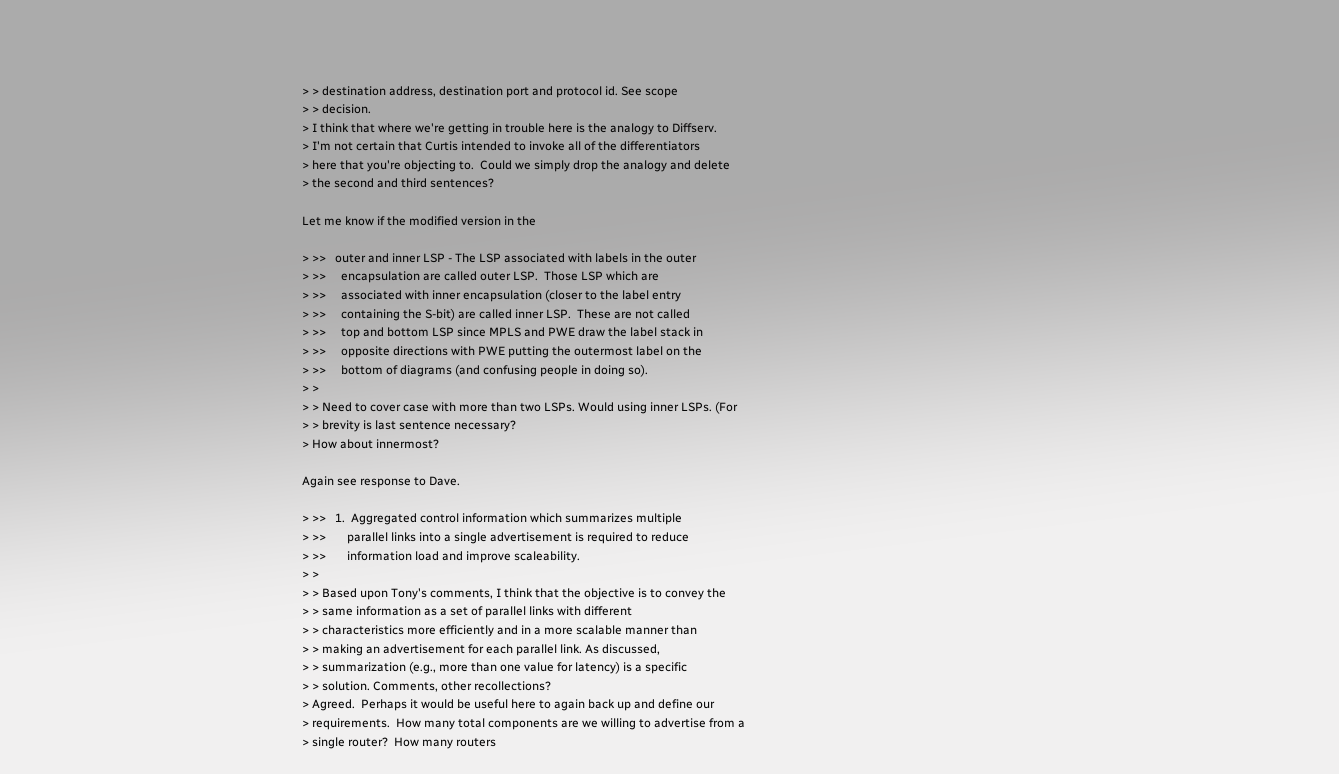> > destination address, destination port and protocol id. See scope
> > decision.
> I think that where we're getting in trouble here is the analogy to Diffserv.
> I'm not certain that Curtis intended to invoke all of the differentiators
> here that you're objecting to.  Could we simply drop the analogy and delete
> the second and third sentences?

Let me know if the modified version in the

> >>   outer and inner LSP - The LSP associated with labels in the outer
> >>     encapsulation are called outer LSP.  Those LSP which are
> >>     associated with inner encapsulation (closer to the label entry
> >>     containing the S-bit) are called inner LSP.  These are not called
> >>     top and bottom LSP since MPLS and PWE draw the label stack in
> >>     opposite directions with PWE putting the outermost label on the
> >>     bottom of diagrams (and confusing people in doing so).
> >
> > Need to cover case with more than two LSPs. Would using inner LSPs. (For
> > brevity is last sentence necessary?
> How about innermost?

Again see response to Dave.

> >>   1.  Aggregated control information which summarizes multiple
> >>       parallel links into a single advertisement is required to reduce
> >>       information load and improve scaleability.
> >
> > Based upon Tony's comments, I think that the objective is to convey the
> > same information as a set of parallel links with different
> > characteristics more efficiently and in a more scalable manner than
> > making an advertisement for each parallel link. As discussed,
> > summarization (e.g., more than one value for latency) is a specific
> > solution. Comments, other recollections?
> Agreed.  Perhaps it would be useful here to again back up and define our
> requirements.  How many total components are we willing to advertise from a
> single router?  How many routers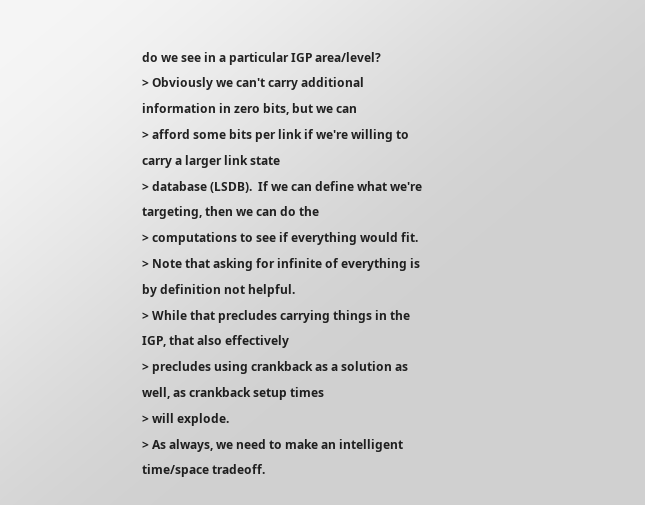do we see in a particular IGP area/level?
> Obviously we can't carry additional information in zero bits, but we can
> afford some bits per link if we're willing to carry a larger link state
> database (LSDB).  If we can define what we're targeting, then we can do the
> computations to see if everything would fit.
> Note that asking for infinite of everything is by definition not helpful.
> While that precludes carrying things in the IGP, that also effectively
> precludes using crankback as a solution as well, as crankback setup times
> will explode.
> As always, we need to make an intelligent time/space tradeoff.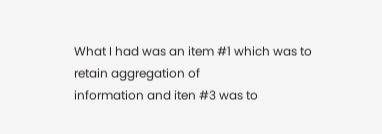What I had was an item #1 which was to retain aggregation of
information and iten #3 was to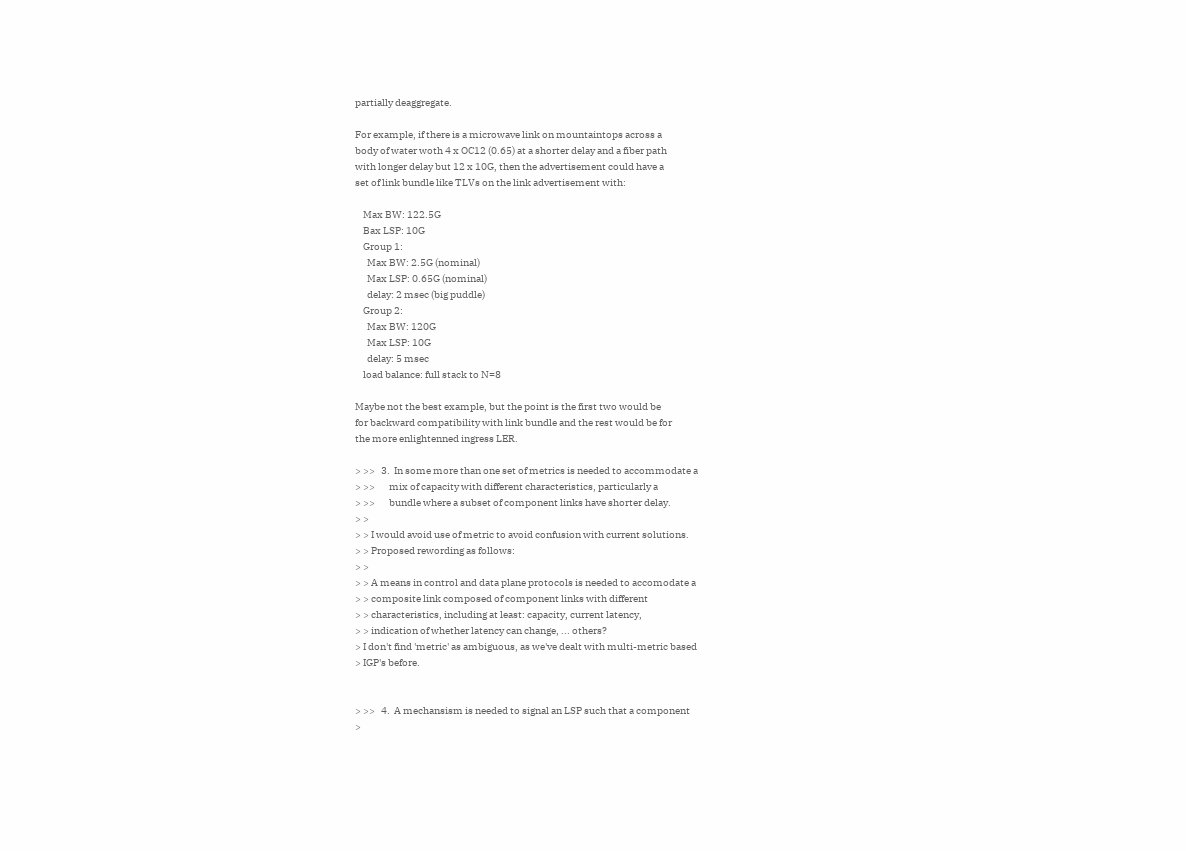partially deaggregate.

For example, if there is a microwave link on mountaintops across a
body of water woth 4 x OC12 (0.65) at a shorter delay and a fiber path
with longer delay but 12 x 10G, then the advertisement could have a
set of link bundle like TLVs on the link advertisement with:

    Max BW: 122.5G
    Bax LSP: 10G
    Group 1:
      Max BW: 2.5G (nominal)
      Max LSP: 0.65G (nominal)
      delay: 2 msec (big puddle)
    Group 2:
      Max BW: 120G
      Max LSP: 10G
      delay: 5 msec
    load balance: full stack to N=8

Maybe not the best example, but the point is the first two would be
for backward compatibility with link bundle and the rest would be for
the more enlightenned ingress LER.

> >>   3.  In some more than one set of metrics is needed to accommodate a
> >>       mix of capacity with different characteristics, particularly a
> >>       bundle where a subset of component links have shorter delay.
> >
> > I would avoid use of metric to avoid confusion with current solutions.
> > Proposed rewording as follows:
> >
> > A means in control and data plane protocols is needed to accomodate a
> > composite link composed of component links with different
> > characteristics, including at least: capacity, current latency,
> > indication of whether latency can change, ... others?
> I don't find 'metric' as ambiguous, as we've dealt with multi-metric based
> IGP's before.


> >>   4.  A mechansism is needed to signal an LSP such that a component
>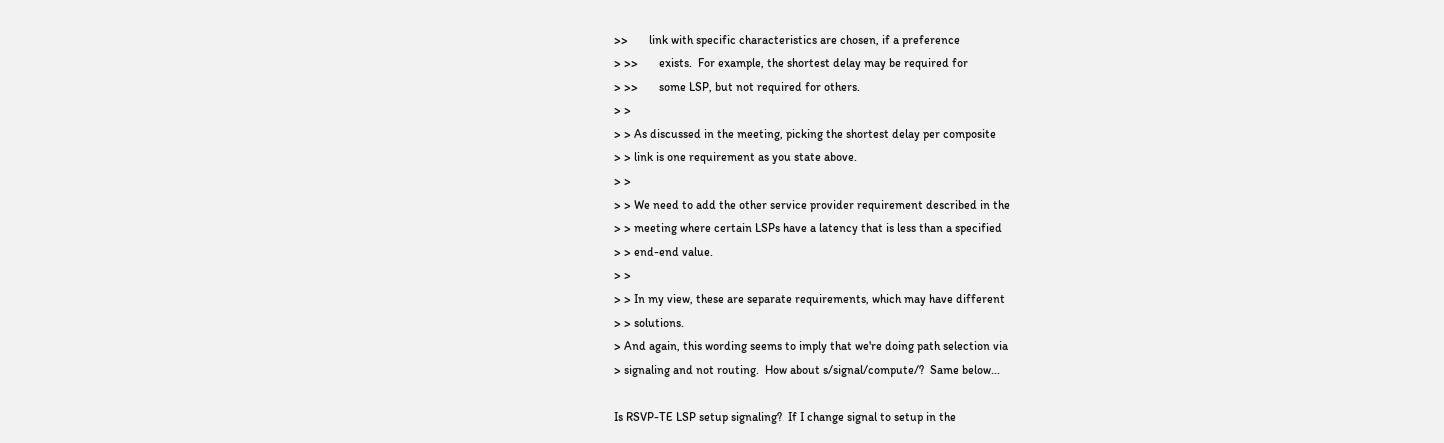>>       link with specific characteristics are chosen, if a preference
> >>       exists.  For example, the shortest delay may be required for
> >>       some LSP, but not required for others.
> >
> > As discussed in the meeting, picking the shortest delay per composite
> > link is one requirement as you state above.
> >
> > We need to add the other service provider requirement described in the
> > meeting where certain LSPs have a latency that is less than a specified
> > end-end value.
> >
> > In my view, these are separate requirements, which may have different
> > solutions.
> And again, this wording seems to imply that we're doing path selection via
> signaling and not routing.  How about s/signal/compute/?  Same below...

Is RSVP-TE LSP setup signaling?  If I change signal to setup in the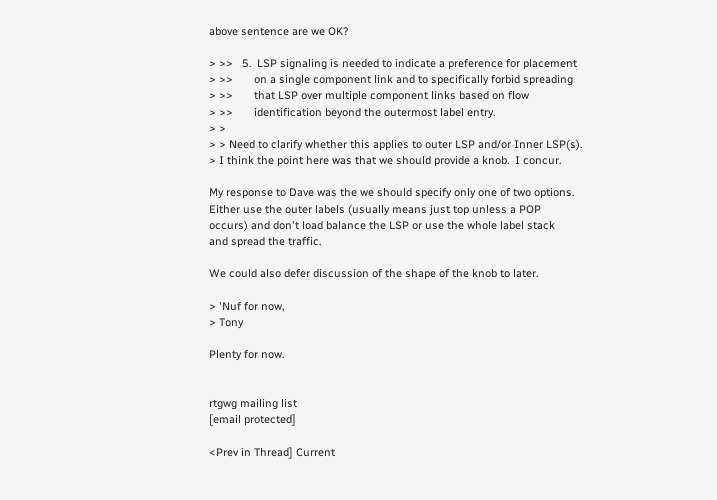above sentence are we OK?

> >>   5.  LSP signaling is needed to indicate a preference for placement
> >>       on a single component link and to specifically forbid spreading
> >>       that LSP over multiple component links based on flow
> >>       identification beyond the outermost label entry.
> >
> > Need to clarify whether this applies to outer LSP and/or Inner LSP(s).
> I think the point here was that we should provide a knob.  I concur.

My response to Dave was the we should specify only one of two options.
Either use the outer labels (usually means just top unless a POP
occurs) and don't load balance the LSP or use the whole label stack
and spread the traffic.

We could also defer discussion of the shape of the knob to later.

> 'Nuf for now,
> Tony

Plenty for now.


rtgwg mailing list
[email protected]

<Prev in Thread] Current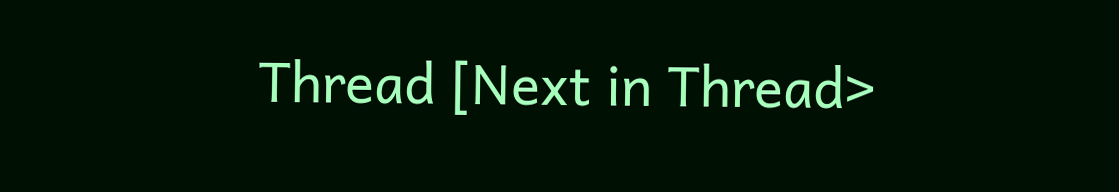Thread [Next in Thread>